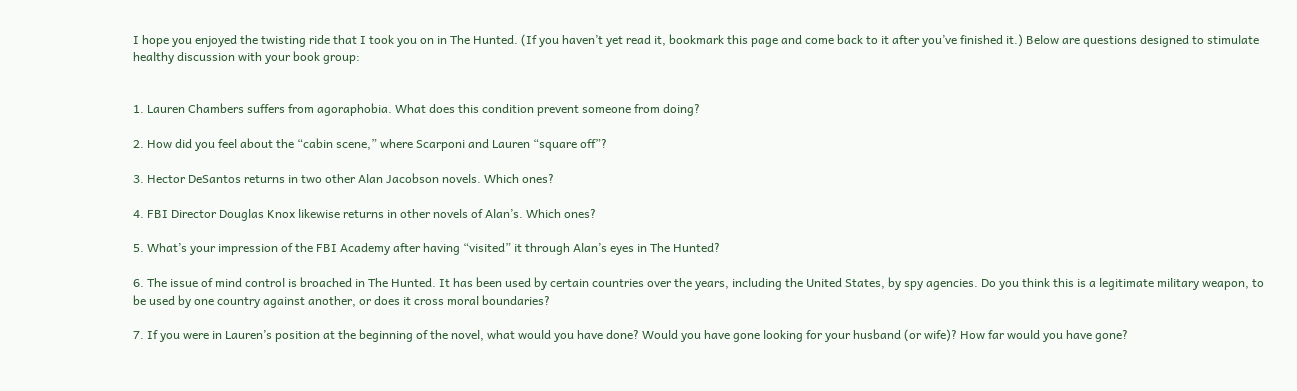I hope you enjoyed the twisting ride that I took you on in The Hunted. (If you haven’t yet read it, bookmark this page and come back to it after you’ve finished it.) Below are questions designed to stimulate healthy discussion with your book group:


1. Lauren Chambers suffers from agoraphobia. What does this condition prevent someone from doing?

2. How did you feel about the “cabin scene,” where Scarponi and Lauren “square off”?

3. Hector DeSantos returns in two other Alan Jacobson novels. Which ones?

4. FBI Director Douglas Knox likewise returns in other novels of Alan’s. Which ones?

5. What’s your impression of the FBI Academy after having “visited” it through Alan’s eyes in The Hunted?

6. The issue of mind control is broached in The Hunted. It has been used by certain countries over the years, including the United States, by spy agencies. Do you think this is a legitimate military weapon, to be used by one country against another, or does it cross moral boundaries?

7. If you were in Lauren’s position at the beginning of the novel, what would you have done? Would you have gone looking for your husband (or wife)? How far would you have gone?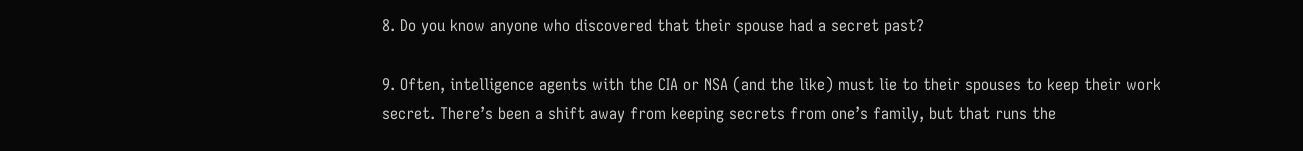8. Do you know anyone who discovered that their spouse had a secret past?

9. Often, intelligence agents with the CIA or NSA (and the like) must lie to their spouses to keep their work secret. There’s been a shift away from keeping secrets from one’s family, but that runs the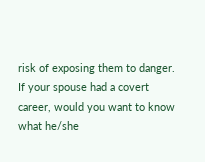risk of exposing them to danger. If your spouse had a covert career, would you want to know what he/she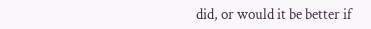did, or would it be better if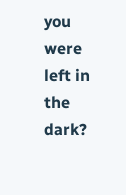you were left in the dark?